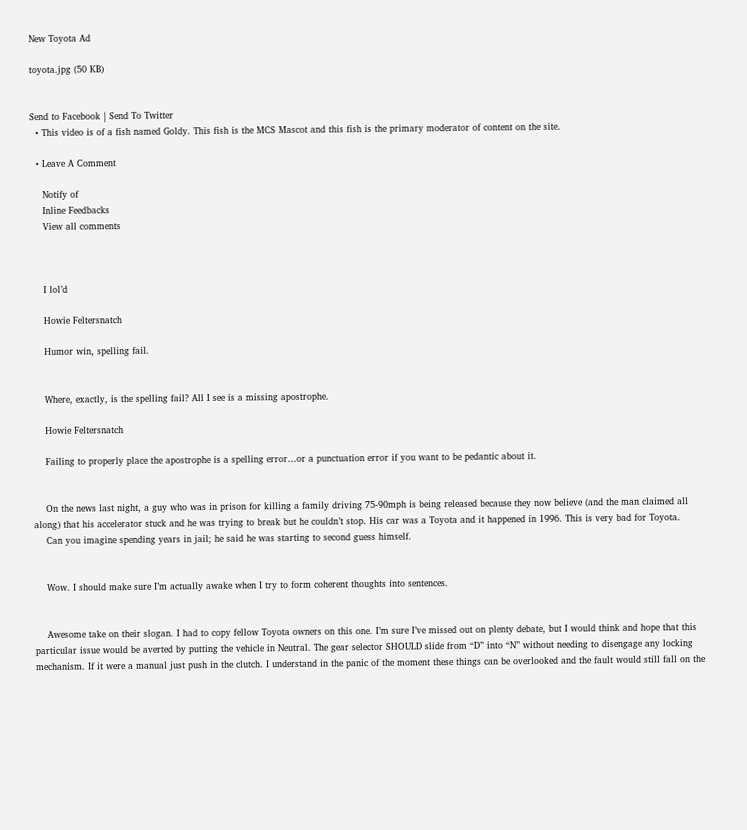New Toyota Ad

toyota.jpg (50 KB)


Send to Facebook | Send To Twitter
  • This video is of a fish named Goldy. This fish is the MCS Mascot and this fish is the primary moderator of content on the site.

  • Leave A Comment

    Notify of
    Inline Feedbacks
    View all comments



    I lol’d

    Howie Feltersnatch

    Humor win, spelling fail.


    Where, exactly, is the spelling fail? All I see is a missing apostrophe.

    Howie Feltersnatch

    Failing to properly place the apostrophe is a spelling error…or a punctuation error if you want to be pedantic about it.


    On the news last night, a guy who was in prison for killing a family driving 75-90mph is being released because they now believe (and the man claimed all along) that his accelerator stuck and he was trying to break but he couldn’t stop. His car was a Toyota and it happened in 1996. This is very bad for Toyota.
    Can you imagine spending years in jail; he said he was starting to second guess himself.


    Wow. I should make sure I’m actually awake when I try to form coherent thoughts into sentences.


    Awesome take on their slogan. I had to copy fellow Toyota owners on this one. I’m sure I’ve missed out on plenty debate, but I would think and hope that this particular issue would be averted by putting the vehicle in Neutral. The gear selector SHOULD slide from “D” into “N” without needing to disengage any locking mechanism. If it were a manual just push in the clutch. I understand in the panic of the moment these things can be overlooked and the fault would still fall on the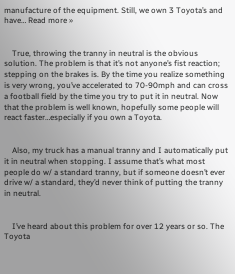manufacture of the equipment. Still, we own 3 Toyota’s and have… Read more »


    True, throwing the tranny in neutral is the obvious solution. The problem is that it’s not anyone’s fist reaction; stepping on the brakes is. By the time you realize something is very wrong, you’ve accelerated to 70-90mph and can cross a football field by the time you try to put it in neutral. Now that the problem is well known, hopefully some people will react faster…especially if you own a Toyota.


    Also, my truck has a manual tranny and I automatically put it in neutral when stopping. I assume that’s what most people do w/ a standard tranny, but if someone doesn’t ever drive w/ a standard, they’d never think of putting the tranny in neutral.


    I’ve heard about this problem for over 12 years or so. The Toyota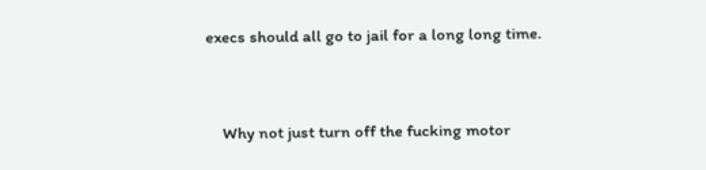execs should all go to jail for a long long time.


    Why not just turn off the fucking motor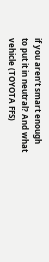if you aren’t smart enough to put it in neutral? And what vehicle (TOYOTA FFS)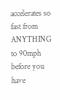accelerates so fast from ANYTHING to 90mph before you have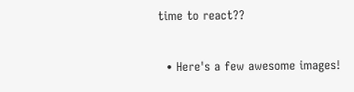time to react??

  • Here's a few awesome images!